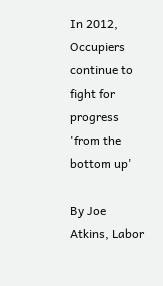In 2012, Occupiers continue to fight for progress 'from the bottom up'

By Joe Atkins, Labor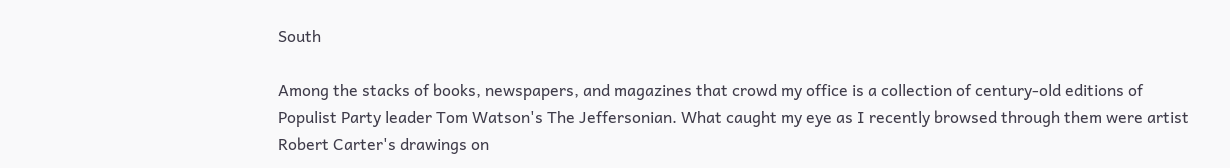South

Among the stacks of books, newspapers, and magazines that crowd my office is a collection of century-old editions of Populist Party leader Tom Watson's The Jeffersonian. What caught my eye as I recently browsed through them were artist Robert Carter's drawings on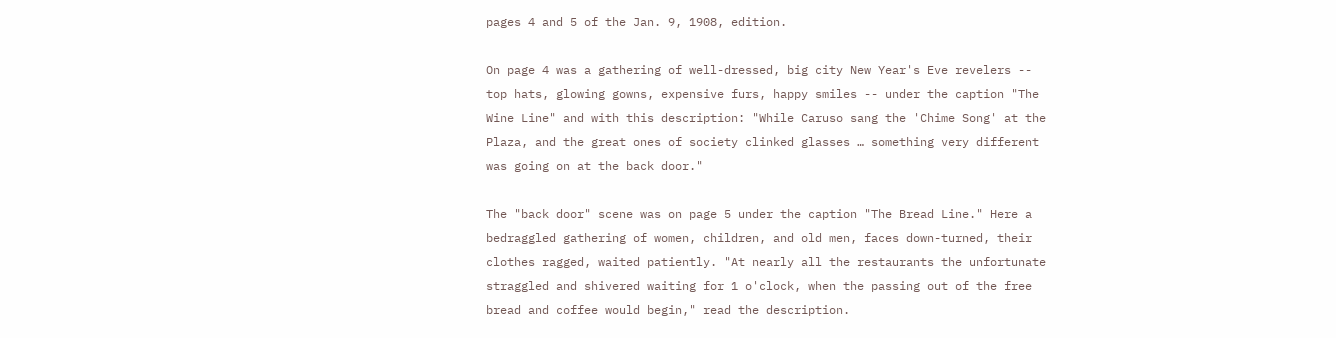pages 4 and 5 of the Jan. 9, 1908, edition.

On page 4 was a gathering of well-dressed, big city New Year's Eve revelers -- top hats, glowing gowns, expensive furs, happy smiles -- under the caption "The Wine Line" and with this description: "While Caruso sang the 'Chime Song' at the Plaza, and the great ones of society clinked glasses … something very different was going on at the back door."

The "back door" scene was on page 5 under the caption "The Bread Line." Here a bedraggled gathering of women, children, and old men, faces down-turned, their clothes ragged, waited patiently. "At nearly all the restaurants the unfortunate straggled and shivered waiting for 1 o'clock, when the passing out of the free bread and coffee would begin," read the description.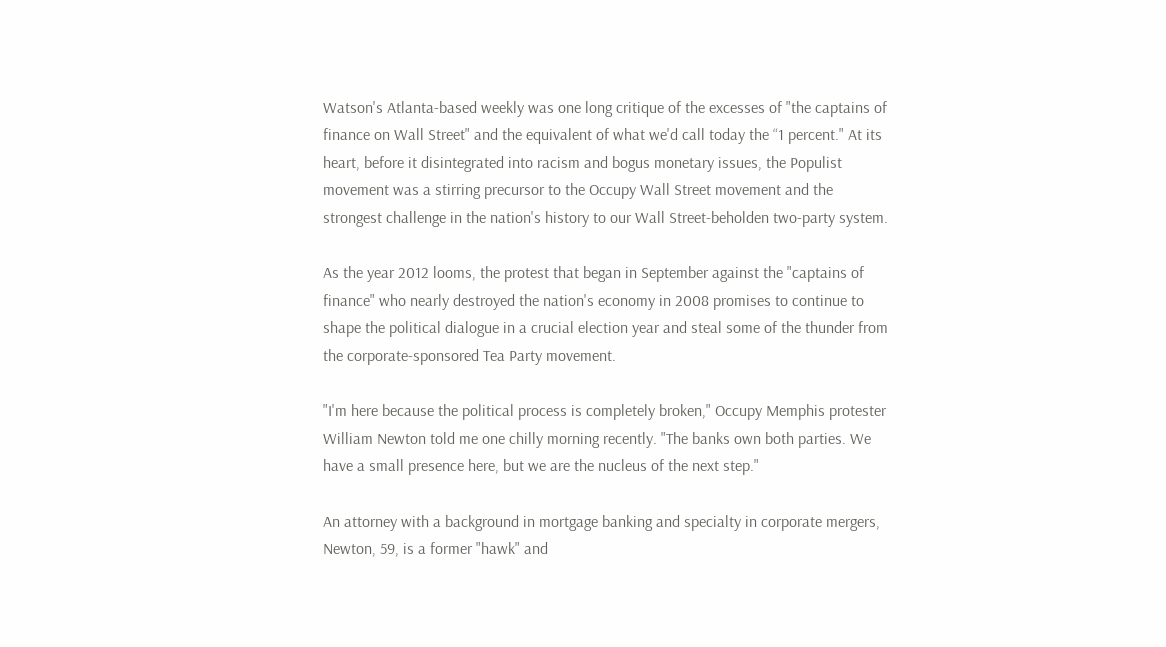Watson's Atlanta-based weekly was one long critique of the excesses of "the captains of finance on Wall Street" and the equivalent of what we'd call today the “1 percent." At its heart, before it disintegrated into racism and bogus monetary issues, the Populist movement was a stirring precursor to the Occupy Wall Street movement and the strongest challenge in the nation's history to our Wall Street-beholden two-party system.

As the year 2012 looms, the protest that began in September against the "captains of finance" who nearly destroyed the nation's economy in 2008 promises to continue to shape the political dialogue in a crucial election year and steal some of the thunder from the corporate-sponsored Tea Party movement.

"I'm here because the political process is completely broken," Occupy Memphis protester William Newton told me one chilly morning recently. "The banks own both parties. We have a small presence here, but we are the nucleus of the next step."

An attorney with a background in mortgage banking and specialty in corporate mergers, Newton, 59, is a former "hawk" and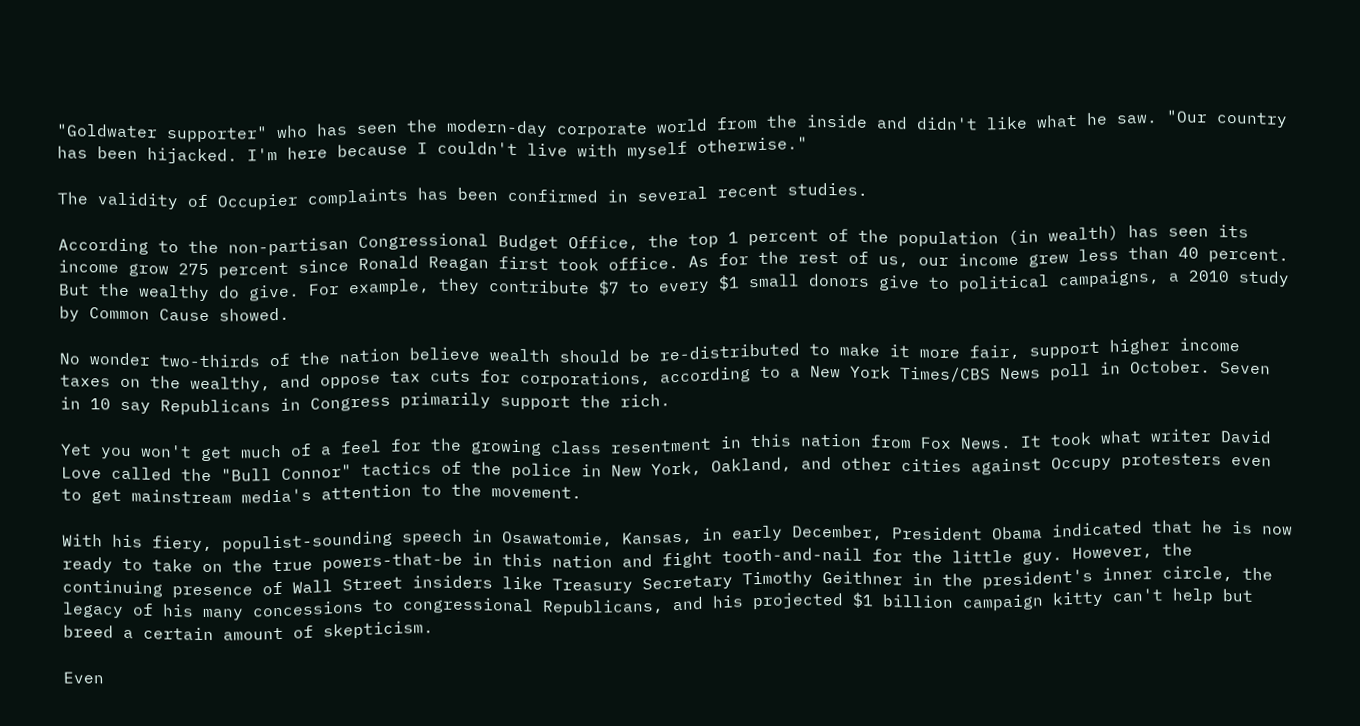"Goldwater supporter" who has seen the modern-day corporate world from the inside and didn't like what he saw. "Our country has been hijacked. I'm here because I couldn't live with myself otherwise."

The validity of Occupier complaints has been confirmed in several recent studies.

According to the non-partisan Congressional Budget Office, the top 1 percent of the population (in wealth) has seen its income grow 275 percent since Ronald Reagan first took office. As for the rest of us, our income grew less than 40 percent. But the wealthy do give. For example, they contribute $7 to every $1 small donors give to political campaigns, a 2010 study by Common Cause showed.

No wonder two-thirds of the nation believe wealth should be re-distributed to make it more fair, support higher income taxes on the wealthy, and oppose tax cuts for corporations, according to a New York Times/CBS News poll in October. Seven in 10 say Republicans in Congress primarily support the rich.

Yet you won't get much of a feel for the growing class resentment in this nation from Fox News. It took what writer David Love called the "Bull Connor" tactics of the police in New York, Oakland, and other cities against Occupy protesters even to get mainstream media's attention to the movement.

With his fiery, populist-sounding speech in Osawatomie, Kansas, in early December, President Obama indicated that he is now ready to take on the true powers-that-be in this nation and fight tooth-and-nail for the little guy. However, the continuing presence of Wall Street insiders like Treasury Secretary Timothy Geithner in the president's inner circle, the legacy of his many concessions to congressional Republicans, and his projected $1 billion campaign kitty can't help but breed a certain amount of skepticism.

Even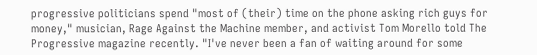progressive politicians spend "most of (their) time on the phone asking rich guys for money," musician, Rage Against the Machine member, and activist Tom Morello told The Progressive magazine recently. "I've never been a fan of waiting around for some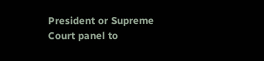President or Supreme Court panel to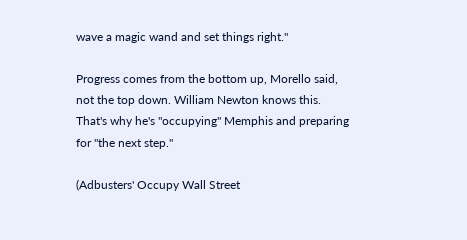wave a magic wand and set things right."

Progress comes from the bottom up, Morello said, not the top down. William Newton knows this. That's why he's "occupying" Memphis and preparing for "the next step."

(Adbusters' Occupy Wall Street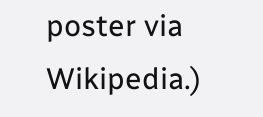poster via Wikipedia.)